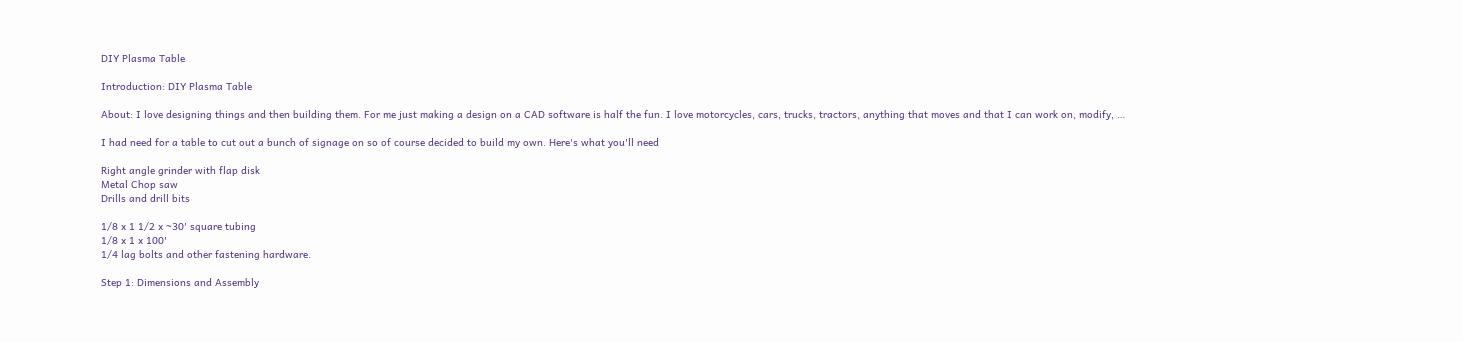DIY Plasma Table

Introduction: DIY Plasma Table

About: I love designing things and then building them. For me just making a design on a CAD software is half the fun. I love motorcycles, cars, trucks, tractors, anything that moves and that I can work on, modify, …

I had need for a table to cut out a bunch of signage on so of course decided to build my own. Here's what you'll need

Right angle grinder with flap disk
Metal Chop saw
Drills and drill bits

1/8 x 1 1/2 x ~30' square tubing
1/8 x 1 x 100'
1/4 lag bolts and other fastening hardware.

Step 1: Dimensions and Assembly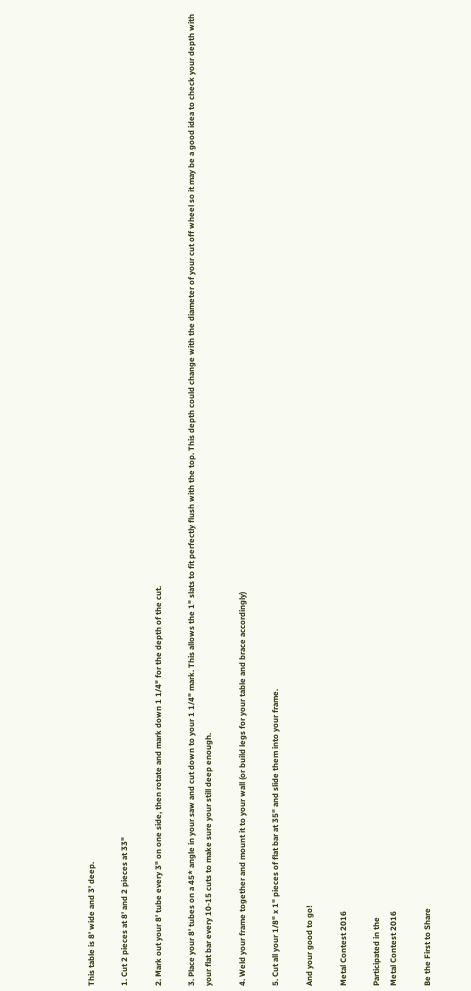This table is 8' wide and 3' deep.

1. Cut 2 pieces at 8' and 2 pieces at 33"

2. Mark out your 8' tube every 3" on one side, then rotate and mark down 1 1/4" for the depth of the cut.

3. Place your 8' tubes on a 45* angle in your saw and cut down to your 1 1/4" mark. This allows the 1" slats to fit perfectly flush with the top. This depth could change with the diameter of your cut off wheel so it may be a good idea to check your depth with your flat bar every 10-15 cuts to make sure your still deep enough.

4. Weld your frame together and mount it to your wall (or build legs for your table and brace accordingly)

5. Cut all your 1/8" x 1" pieces of flat bar at 35" and slide them into your frame.

And your good to go!

Metal Contest 2016

Participated in the
Metal Contest 2016

Be the First to Share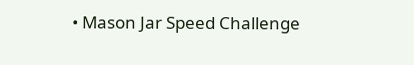• Mason Jar Speed Challenge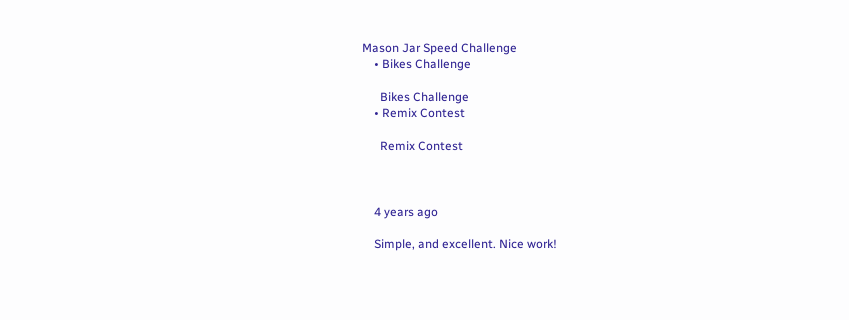Mason Jar Speed Challenge
    • Bikes Challenge

      Bikes Challenge
    • Remix Contest

      Remix Contest



    4 years ago

    Simple, and excellent. Nice work!